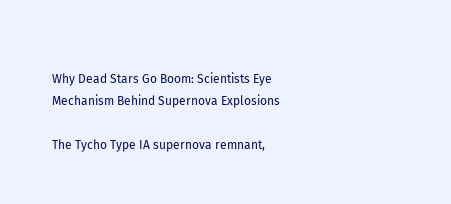Why Dead Stars Go Boom: Scientists Eye Mechanism Behind Supernova Explosions

The Tycho Type IA supernova remnant,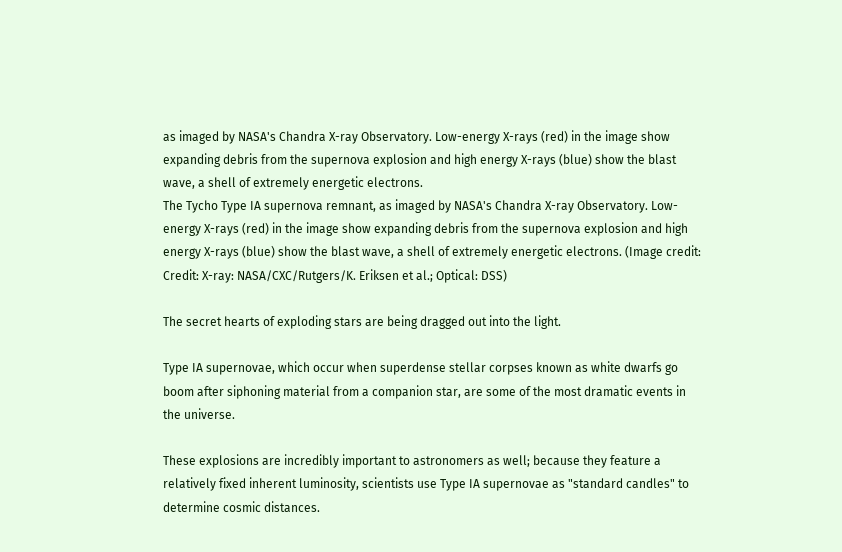as imaged by NASA's Chandra X-ray Observatory. Low-energy X-rays (red) in the image show expanding debris from the supernova explosion and high energy X-rays (blue) show the blast wave, a shell of extremely energetic electrons.
The Tycho Type IA supernova remnant, as imaged by NASA's Chandra X-ray Observatory. Low-energy X-rays (red) in the image show expanding debris from the supernova explosion and high energy X-rays (blue) show the blast wave, a shell of extremely energetic electrons. (Image credit: Credit: X-ray: NASA/CXC/Rutgers/K. Eriksen et al.; Optical: DSS)

The secret hearts of exploding stars are being dragged out into the light.

Type IA supernovae, which occur when superdense stellar corpses known as white dwarfs go boom after siphoning material from a companion star, are some of the most dramatic events in the universe.

These explosions are incredibly important to astronomers as well; because they feature a relatively fixed inherent luminosity, scientists use Type IA supernovae as "standard candles" to determine cosmic distances.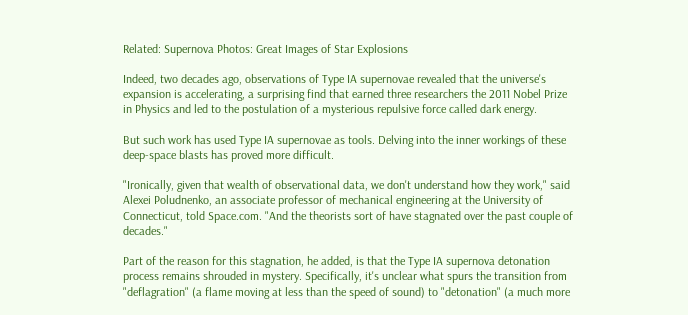Related: Supernova Photos: Great Images of Star Explosions

Indeed, two decades ago, observations of Type IA supernovae revealed that the universe's expansion is accelerating, a surprising find that earned three researchers the 2011 Nobel Prize in Physics and led to the postulation of a mysterious repulsive force called dark energy.

But such work has used Type IA supernovae as tools. Delving into the inner workings of these deep-space blasts has proved more difficult.

"Ironically, given that wealth of observational data, we don't understand how they work," said Alexei Poludnenko, an associate professor of mechanical engineering at the University of Connecticut, told Space.com. "And the theorists sort of have stagnated over the past couple of decades."

Part of the reason for this stagnation, he added, is that the Type IA supernova detonation process remains shrouded in mystery. Specifically, it's unclear what spurs the transition from "deflagration" (a flame moving at less than the speed of sound) to "detonation" (a much more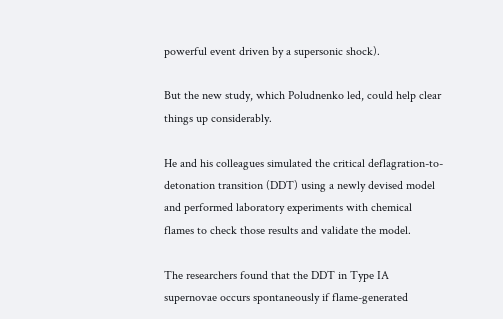powerful event driven by a supersonic shock).

But the new study, which Poludnenko led, could help clear things up considerably.

He and his colleagues simulated the critical deflagration-to-detonation transition (DDT) using a newly devised model and performed laboratory experiments with chemical flames to check those results and validate the model.

The researchers found that the DDT in Type IA supernovae occurs spontaneously if flame-generated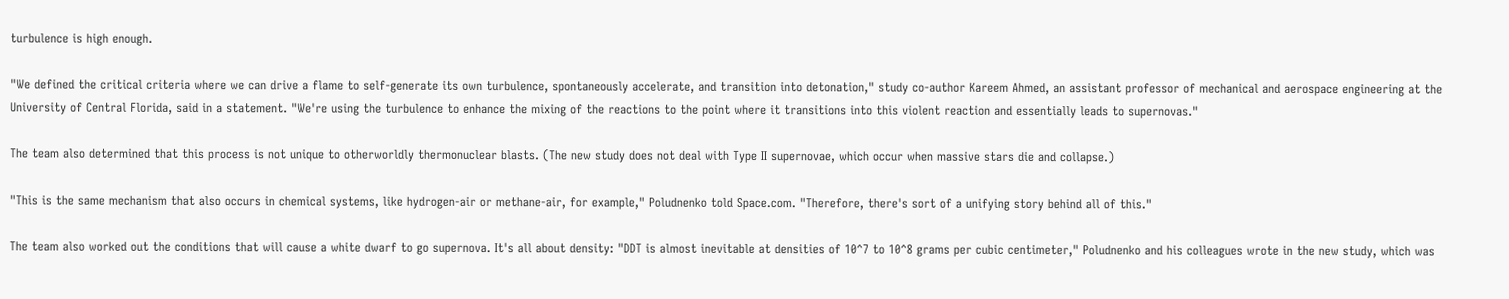turbulence is high enough.

"We defined the critical criteria where we can drive a flame to self-generate its own turbulence, spontaneously accelerate, and transition into detonation," study co-author Kareem Ahmed, an assistant professor of mechanical and aerospace engineering at the University of Central Florida, said in a statement. "We're using the turbulence to enhance the mixing of the reactions to the point where it transitions into this violent reaction and essentially leads to supernovas."

The team also determined that this process is not unique to otherworldly thermonuclear blasts. (The new study does not deal with Type II supernovae, which occur when massive stars die and collapse.)

"This is the same mechanism that also occurs in chemical systems, like hydrogen-air or methane-air, for example," Poludnenko told Space.com. "Therefore, there's sort of a unifying story behind all of this."

The team also worked out the conditions that will cause a white dwarf to go supernova. It's all about density: "DDT is almost inevitable at densities of 10^7 to 10^8 grams per cubic centimeter," Poludnenko and his colleagues wrote in the new study, which was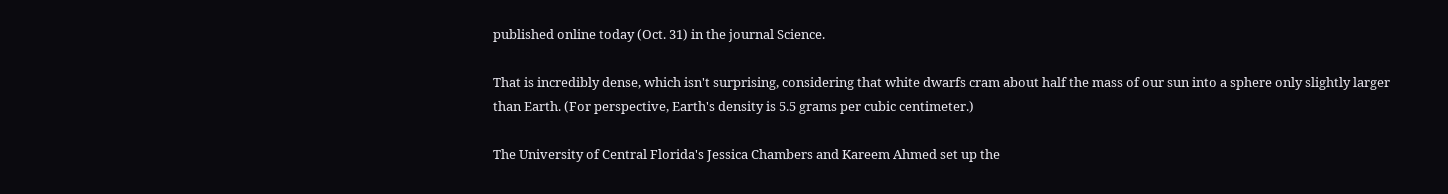published online today (Oct. 31) in the journal Science.

That is incredibly dense, which isn't surprising, considering that white dwarfs cram about half the mass of our sun into a sphere only slightly larger than Earth. (For perspective, Earth's density is 5.5 grams per cubic centimeter.)

The University of Central Florida's Jessica Chambers and Kareem Ahmed set up the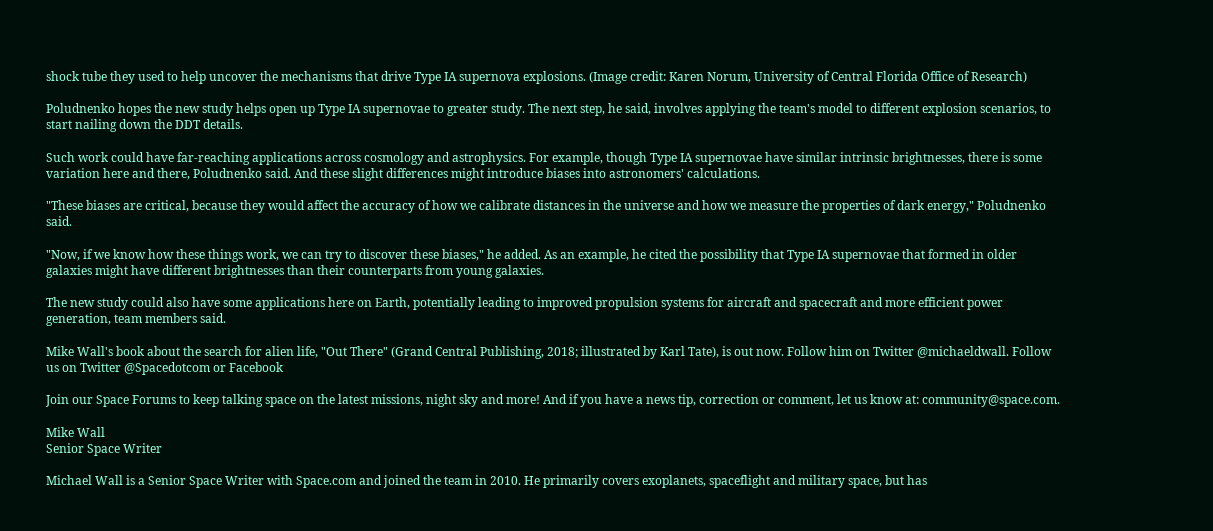shock tube they used to help uncover the mechanisms that drive Type IA supernova explosions. (Image credit: Karen Norum, University of Central Florida Office of Research)

Poludnenko hopes the new study helps open up Type IA supernovae to greater study. The next step, he said, involves applying the team's model to different explosion scenarios, to start nailing down the DDT details.

Such work could have far-reaching applications across cosmology and astrophysics. For example, though Type IA supernovae have similar intrinsic brightnesses, there is some variation here and there, Poludnenko said. And these slight differences might introduce biases into astronomers' calculations.

"These biases are critical, because they would affect the accuracy of how we calibrate distances in the universe and how we measure the properties of dark energy," Poludnenko said.

"Now, if we know how these things work, we can try to discover these biases," he added. As an example, he cited the possibility that Type IA supernovae that formed in older galaxies might have different brightnesses than their counterparts from young galaxies.

The new study could also have some applications here on Earth, potentially leading to improved propulsion systems for aircraft and spacecraft and more efficient power generation, team members said.

Mike Wall's book about the search for alien life, "Out There" (Grand Central Publishing, 2018; illustrated by Karl Tate), is out now. Follow him on Twitter @michaeldwall. Follow us on Twitter @Spacedotcom or Facebook

Join our Space Forums to keep talking space on the latest missions, night sky and more! And if you have a news tip, correction or comment, let us know at: community@space.com.

Mike Wall
Senior Space Writer

Michael Wall is a Senior Space Writer with Space.com and joined the team in 2010. He primarily covers exoplanets, spaceflight and military space, but has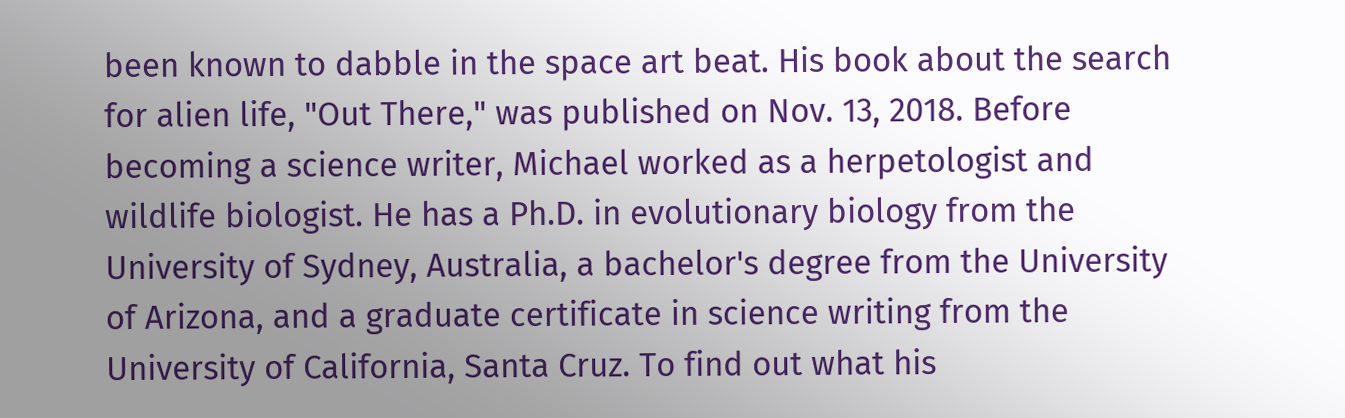been known to dabble in the space art beat. His book about the search for alien life, "Out There," was published on Nov. 13, 2018. Before becoming a science writer, Michael worked as a herpetologist and wildlife biologist. He has a Ph.D. in evolutionary biology from the University of Sydney, Australia, a bachelor's degree from the University of Arizona, and a graduate certificate in science writing from the University of California, Santa Cruz. To find out what his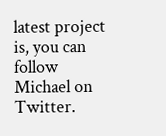latest project is, you can follow Michael on Twitter.